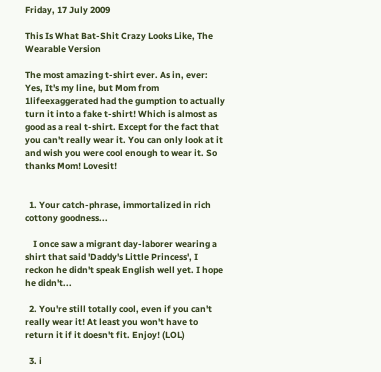Friday, 17 July 2009

This Is What Bat-Shit Crazy Looks Like, The Wearable Version

The most amazing t-shirt ever. As in, ever:
Yes, It's my line, but Mom from 1lifeexaggerated had the gumption to actually turn it into a fake t-shirt! Which is almost as good as a real t-shirt. Except for the fact that you can't really wear it. You can only look at it and wish you were cool enough to wear it. So thanks Mom! Lovesit!


  1. Your catch-phrase, immortalized in rich cottony goodness...

    I once saw a migrant day-laborer wearing a shirt that said 'Daddy's Little Princess', I reckon he didn't speak English well yet. I hope he didn't...

  2. You're still totally cool, even if you can't really wear it! At least you won't have to return it if it doesn't fit. Enjoy! (LOL)

  3. i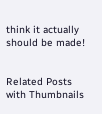think it actually should be made!


Related Posts with Thumbnails